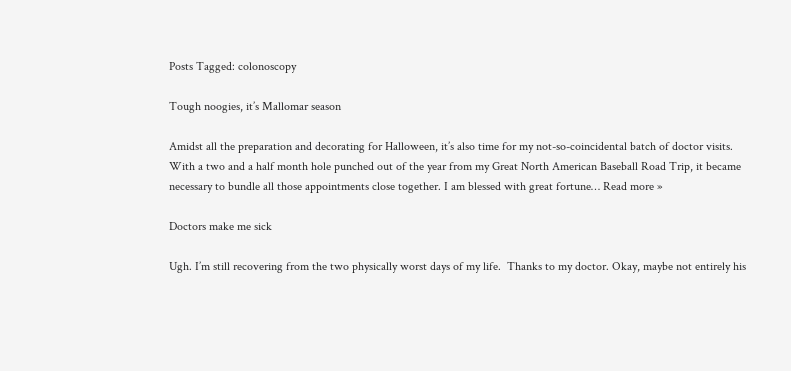Posts Tagged: colonoscopy

Tough noogies, it’s Mallomar season

Amidst all the preparation and decorating for Halloween, it’s also time for my not-so-coincidental batch of doctor visits. With a two and a half month hole punched out of the year from my Great North American Baseball Road Trip, it became necessary to bundle all those appointments close together. I am blessed with great fortune… Read more »

Doctors make me sick

Ugh. I’m still recovering from the two physically worst days of my life.  Thanks to my doctor. Okay, maybe not entirely his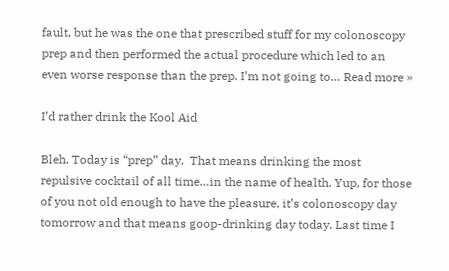fault, but he was the one that prescribed stuff for my colonoscopy prep and then performed the actual procedure which led to an even worse response than the prep. I’m not going to… Read more »

I’d rather drink the Kool Aid

Bleh. Today is “prep” day.  That means drinking the most repulsive cocktail of all time…in the name of health. Yup, for those of you not old enough to have the pleasure, it’s colonoscopy day tomorrow and that means goop-drinking day today. Last time I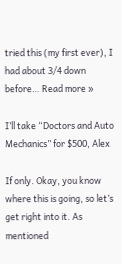tried this (my first ever), I had about 3/4 down before… Read more »

I’ll take “Doctors and Auto Mechanics” for $500, Alex

If only. Okay, you know where this is going, so let’s get right into it. As mentioned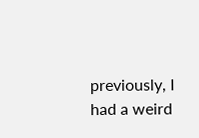previously, I had a weird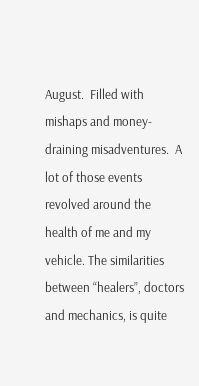August.  Filled with mishaps and money-draining misadventures.  A lot of those events revolved around the health of me and my vehicle. The similarities between “healers”, doctors and mechanics, is quite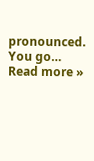pronounced.  You go… Read more »